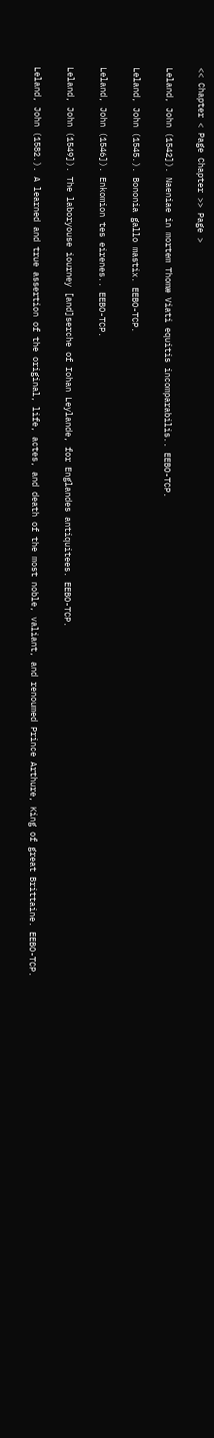<< Chapter < Page Chapter >> Page >

Leland, John (1542]). Naeniae in mortem Thomæ Viati equitis incomparabilis.. EEBO-TCP.

Leland, John (1545.). Bononia gallo mastix. EEBO-TCP.

Leland, John (1546]). Enkomion tes eirenes.. EEBO-TCP.

Leland, John (1549]). The laboryouse iourney [and]serche of Iohan Leylande, for Englandes antiquitees. EEBO-TCP.

Leland, John (1582.). A learned and true assertion of the original, life, actes, and death of the most noble, valiant, and renoumed Prince Arthure, King of great Brittaine. EEBO-TCP.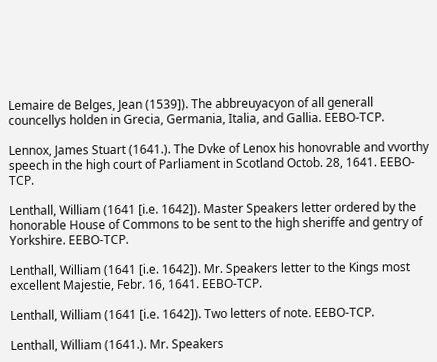Lemaire de Belges, Jean (1539]). The abbreuyacyon of all generall councellys holden in Grecia, Germania, Italia, and Gallia. EEBO-TCP.

Lennox, James Stuart (1641.). The Dvke of Lenox his honovrable and vvorthy speech in the high court of Parliament in Scotland Octob. 28, 1641. EEBO-TCP.

Lenthall, William (1641 [i.e. 1642]). Master Speakers letter ordered by the honorable House of Commons to be sent to the high sheriffe and gentry of Yorkshire. EEBO-TCP.

Lenthall, William (1641 [i.e. 1642]). Mr. Speakers letter to the Kings most excellent Majestie, Febr. 16, 1641. EEBO-TCP.

Lenthall, William (1641 [i.e. 1642]). Two letters of note. EEBO-TCP.

Lenthall, William (1641.). Mr. Speakers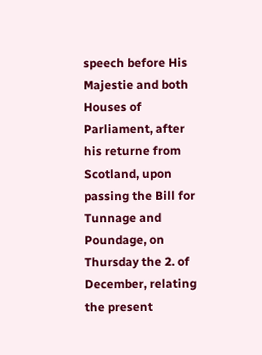speech before His Majestie and both Houses of Parliament, after his returne from Scotland, upon passing the Bill for Tunnage and Poundage, on Thursday the 2. of December, relating the present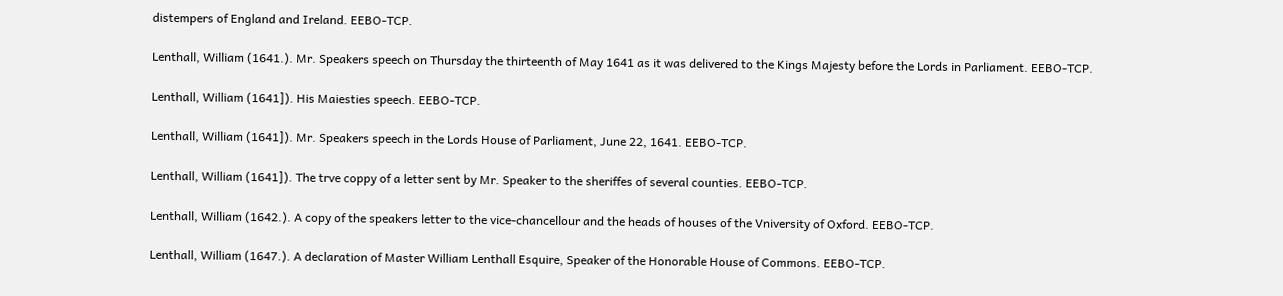distempers of England and Ireland. EEBO-TCP.

Lenthall, William (1641.). Mr. Speakers speech on Thursday the thirteenth of May 1641 as it was delivered to the Kings Majesty before the Lords in Parliament. EEBO-TCP.

Lenthall, William (1641]). His Maiesties speech. EEBO-TCP.

Lenthall, William (1641]). Mr. Speakers speech in the Lords House of Parliament, June 22, 1641. EEBO-TCP.

Lenthall, William (1641]). The trve coppy of a letter sent by Mr. Speaker to the sheriffes of several counties. EEBO-TCP.

Lenthall, William (1642.). A copy of the speakers letter to the vice-chancellour and the heads of houses of the Vniversity of Oxford. EEBO-TCP.

Lenthall, William (1647.). A declaration of Master William Lenthall Esquire, Speaker of the Honorable House of Commons. EEBO-TCP.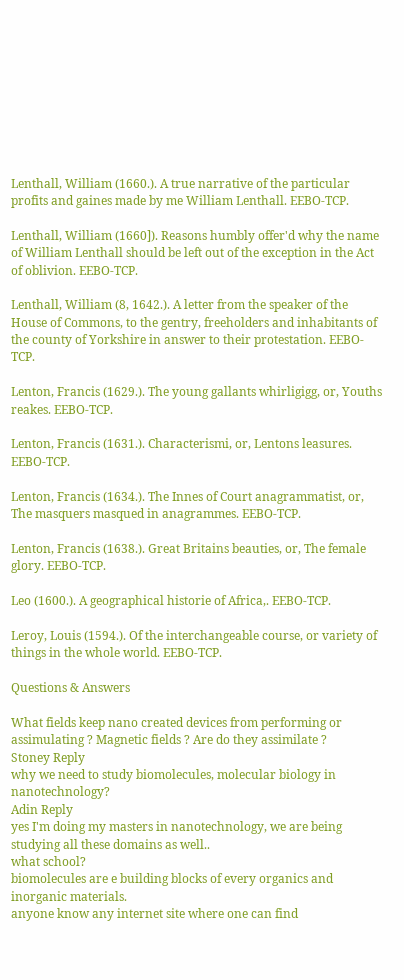Lenthall, William (1660.). A true narrative of the particular profits and gaines made by me William Lenthall. EEBO-TCP.

Lenthall, William (1660]). Reasons humbly offer'd why the name of William Lenthall should be left out of the exception in the Act of oblivion. EEBO-TCP.

Lenthall, William (8, 1642.). A letter from the speaker of the House of Commons, to the gentry, freeholders and inhabitants of the county of Yorkshire in answer to their protestation. EEBO-TCP.

Lenton, Francis (1629.). The young gallants whirligigg, or, Youths reakes. EEBO-TCP.

Lenton, Francis (1631.). Characterismi, or, Lentons leasures. EEBO-TCP.

Lenton, Francis (1634.). The Innes of Court anagrammatist, or, The masquers masqued in anagrammes. EEBO-TCP.

Lenton, Francis (1638.). Great Britains beauties, or, The female glory. EEBO-TCP.

Leo (1600.). A geographical historie of Africa,. EEBO-TCP.

Leroy, Louis (1594.). Of the interchangeable course, or variety of things in the whole world. EEBO-TCP.

Questions & Answers

What fields keep nano created devices from performing or assimulating ? Magnetic fields ? Are do they assimilate ?
Stoney Reply
why we need to study biomolecules, molecular biology in nanotechnology?
Adin Reply
yes I'm doing my masters in nanotechnology, we are being studying all these domains as well..
what school?
biomolecules are e building blocks of every organics and inorganic materials.
anyone know any internet site where one can find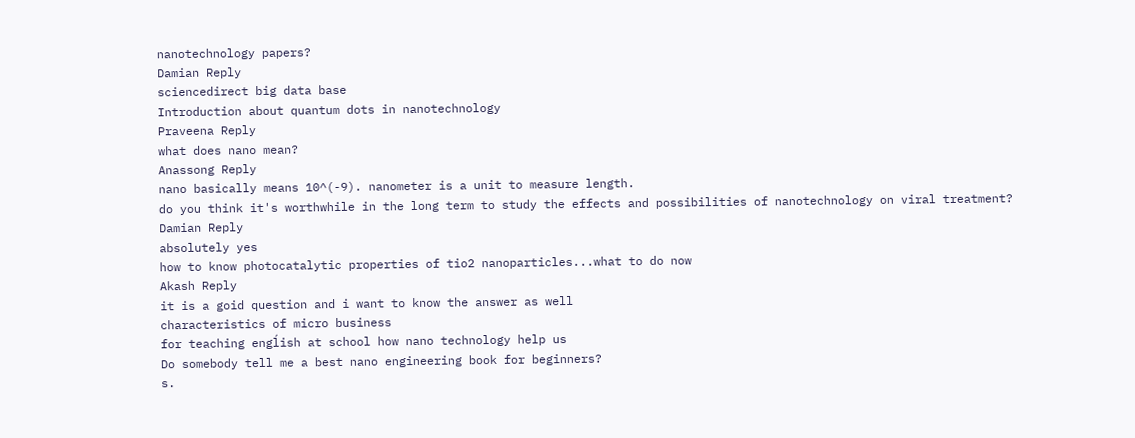nanotechnology papers?
Damian Reply
sciencedirect big data base
Introduction about quantum dots in nanotechnology
Praveena Reply
what does nano mean?
Anassong Reply
nano basically means 10^(-9). nanometer is a unit to measure length.
do you think it's worthwhile in the long term to study the effects and possibilities of nanotechnology on viral treatment?
Damian Reply
absolutely yes
how to know photocatalytic properties of tio2 nanoparticles...what to do now
Akash Reply
it is a goid question and i want to know the answer as well
characteristics of micro business
for teaching engĺish at school how nano technology help us
Do somebody tell me a best nano engineering book for beginners?
s.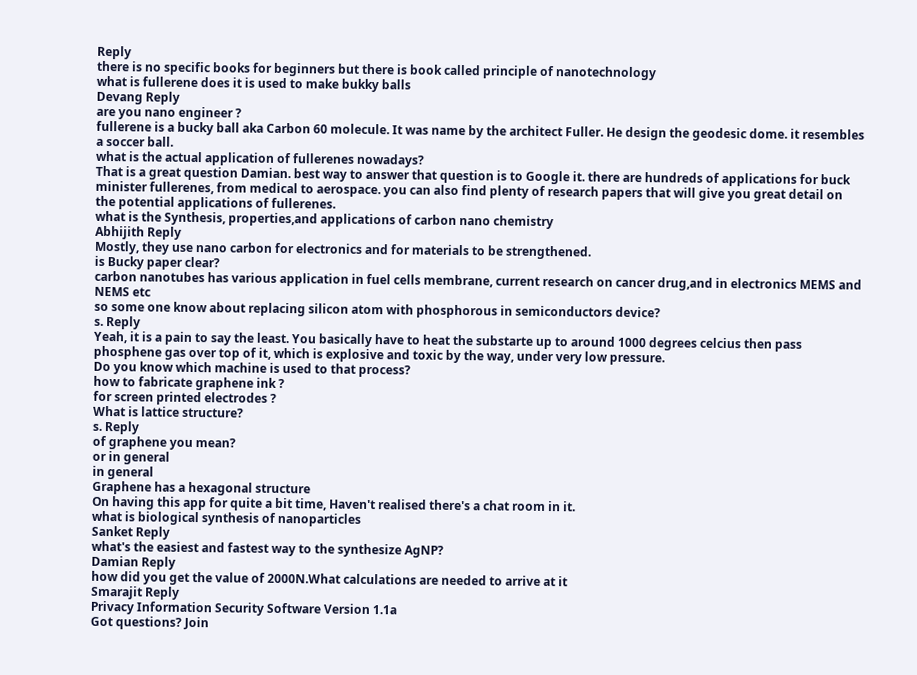Reply
there is no specific books for beginners but there is book called principle of nanotechnology
what is fullerene does it is used to make bukky balls
Devang Reply
are you nano engineer ?
fullerene is a bucky ball aka Carbon 60 molecule. It was name by the architect Fuller. He design the geodesic dome. it resembles a soccer ball.
what is the actual application of fullerenes nowadays?
That is a great question Damian. best way to answer that question is to Google it. there are hundreds of applications for buck minister fullerenes, from medical to aerospace. you can also find plenty of research papers that will give you great detail on the potential applications of fullerenes.
what is the Synthesis, properties,and applications of carbon nano chemistry
Abhijith Reply
Mostly, they use nano carbon for electronics and for materials to be strengthened.
is Bucky paper clear?
carbon nanotubes has various application in fuel cells membrane, current research on cancer drug,and in electronics MEMS and NEMS etc
so some one know about replacing silicon atom with phosphorous in semiconductors device?
s. Reply
Yeah, it is a pain to say the least. You basically have to heat the substarte up to around 1000 degrees celcius then pass phosphene gas over top of it, which is explosive and toxic by the way, under very low pressure.
Do you know which machine is used to that process?
how to fabricate graphene ink ?
for screen printed electrodes ?
What is lattice structure?
s. Reply
of graphene you mean?
or in general
in general
Graphene has a hexagonal structure
On having this app for quite a bit time, Haven't realised there's a chat room in it.
what is biological synthesis of nanoparticles
Sanket Reply
what's the easiest and fastest way to the synthesize AgNP?
Damian Reply
how did you get the value of 2000N.What calculations are needed to arrive at it
Smarajit Reply
Privacy Information Security Software Version 1.1a
Got questions? Join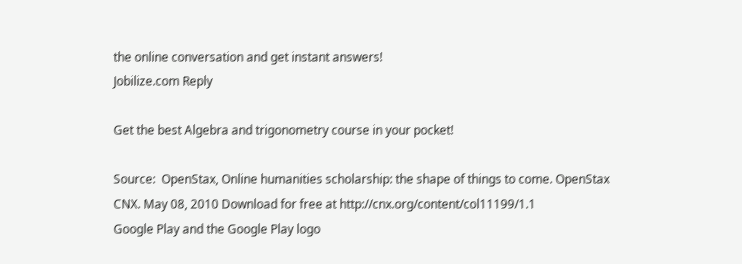the online conversation and get instant answers!
Jobilize.com Reply

Get the best Algebra and trigonometry course in your pocket!

Source:  OpenStax, Online humanities scholarship: the shape of things to come. OpenStax CNX. May 08, 2010 Download for free at http://cnx.org/content/col11199/1.1
Google Play and the Google Play logo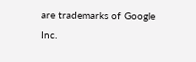are trademarks of Google Inc.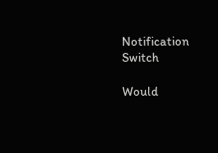Notification Switch

Would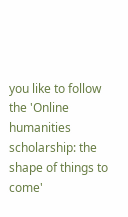you like to follow the 'Online humanities scholarship: the shape of things to come'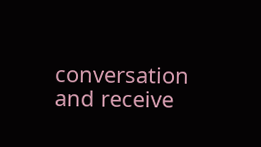conversation and receive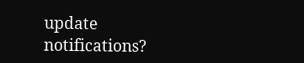update notifications?